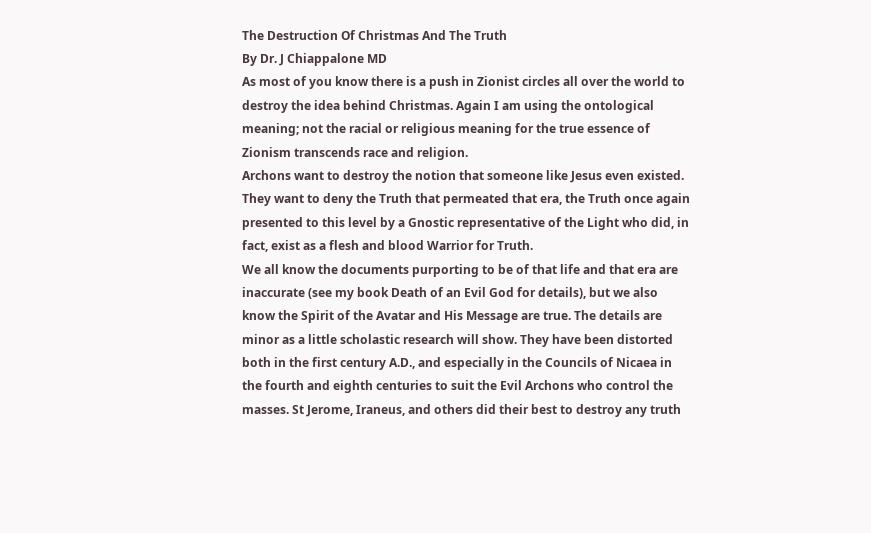The Destruction Of Christmas And The Truth
By Dr. J Chiappalone MD
As most of you know there is a push in Zionist circles all over the world to destroy the idea behind Christmas. Again I am using the ontological meaning; not the racial or religious meaning for the true essence of Zionism transcends race and religion.
Archons want to destroy the notion that someone like Jesus even existed. They want to deny the Truth that permeated that era, the Truth once again presented to this level by a Gnostic representative of the Light who did, in fact, exist as a flesh and blood Warrior for Truth.
We all know the documents purporting to be of that life and that era are inaccurate (see my book Death of an Evil God for details), but we also know the Spirit of the Avatar and His Message are true. The details are minor as a little scholastic research will show. They have been distorted both in the first century A.D., and especially in the Councils of Nicaea in the fourth and eighth centuries to suit the Evil Archons who control the masses. St Jerome, Iraneus, and others did their best to destroy any truth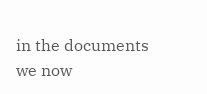in the documents we now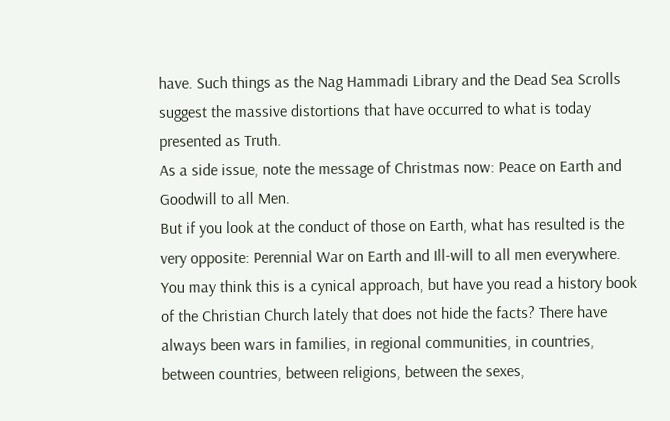have. Such things as the Nag Hammadi Library and the Dead Sea Scrolls suggest the massive distortions that have occurred to what is today presented as Truth.
As a side issue, note the message of Christmas now: Peace on Earth and Goodwill to all Men.
But if you look at the conduct of those on Earth, what has resulted is the very opposite: Perennial War on Earth and Ill-will to all men everywhere. You may think this is a cynical approach, but have you read a history book of the Christian Church lately that does not hide the facts? There have always been wars in families, in regional communities, in countries, between countries, between religions, between the sexes,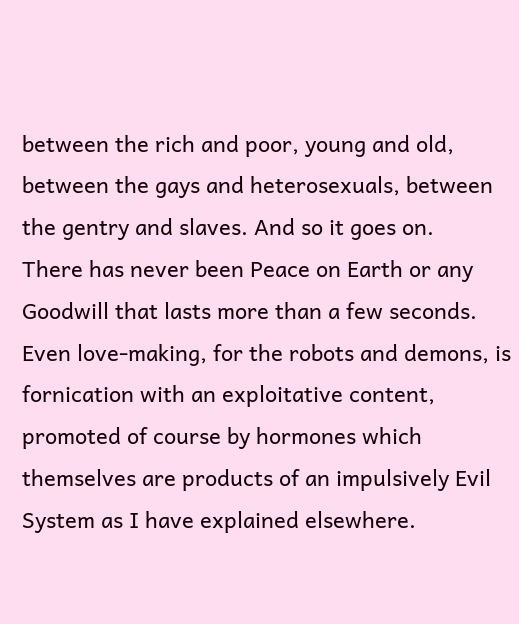between the rich and poor, young and old, between the gays and heterosexuals, between the gentry and slaves. And so it goes on.
There has never been Peace on Earth or any Goodwill that lasts more than a few seconds. Even love-making, for the robots and demons, is fornication with an exploitative content, promoted of course by hormones which themselves are products of an impulsively Evil System as I have explained elsewhere.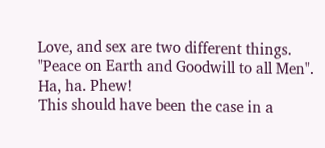Love, and sex are two different things.
"Peace on Earth and Goodwill to all Men". Ha, ha. Phew!
This should have been the case in a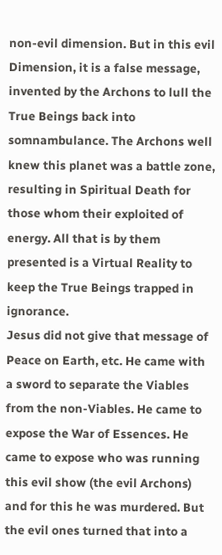non-evil dimension. But in this evil Dimension, it is a false message, invented by the Archons to lull the True Beings back into somnambulance. The Archons well knew this planet was a battle zone, resulting in Spiritual Death for those whom their exploited of energy. All that is by them presented is a Virtual Reality to keep the True Beings trapped in ignorance.
Jesus did not give that message of Peace on Earth, etc. He came with a sword to separate the Viables from the non-Viables. He came to expose the War of Essences. He came to expose who was running this evil show (the evil Archons) and for this he was murdered. But the evil ones turned that into a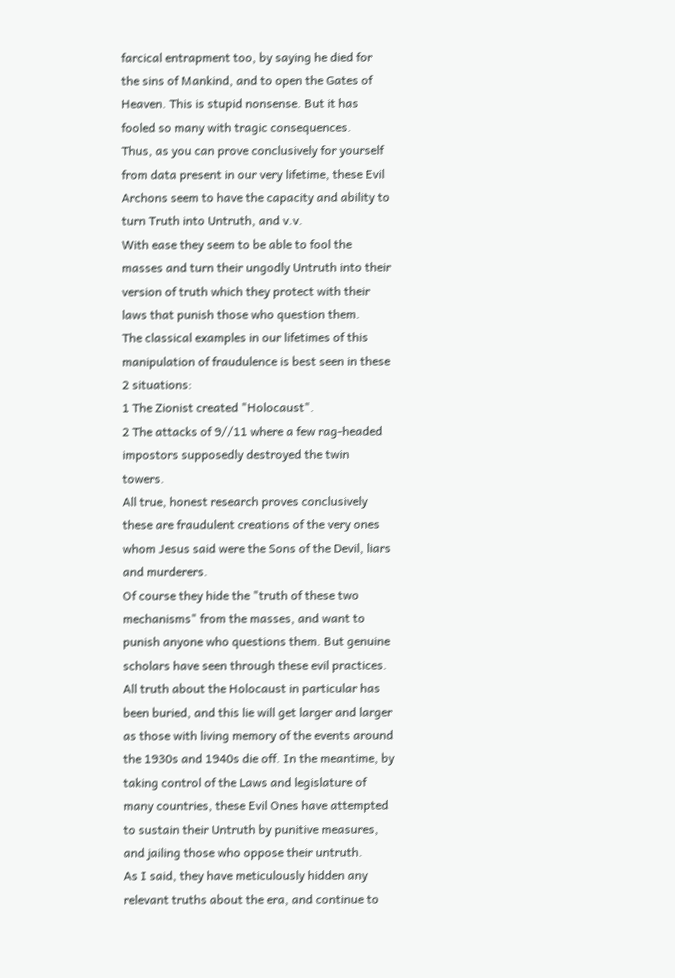farcical entrapment too, by saying he died for the sins of Mankind, and to open the Gates of Heaven. This is stupid nonsense. But it has fooled so many with tragic consequences.
Thus, as you can prove conclusively for yourself from data present in our very lifetime, these Evil Archons seem to have the capacity and ability to turn Truth into Untruth, and v.v.
With ease they seem to be able to fool the masses and turn their ungodly Untruth into their version of truth which they protect with their laws that punish those who question them.
The classical examples in our lifetimes of this manipulation of fraudulence is best seen in these 2 situations:
1 The Zionist created "Holocaust".
2 The attacks of 9//11 where a few rag-headed impostors supposedly destroyed the twin towers.
All true, honest research proves conclusively these are fraudulent creations of the very ones whom Jesus said were the Sons of the Devil, liars and murderers.
Of course they hide the "truth of these two mechanisms" from the masses, and want to punish anyone who questions them. But genuine scholars have seen through these evil practices.
All truth about the Holocaust in particular has been buried, and this lie will get larger and larger as those with living memory of the events around the 1930s and 1940s die off. In the meantime, by taking control of the Laws and legislature of many countries, these Evil Ones have attempted to sustain their Untruth by punitive measures, and jailing those who oppose their untruth.
As I said, they have meticulously hidden any relevant truths about the era, and continue to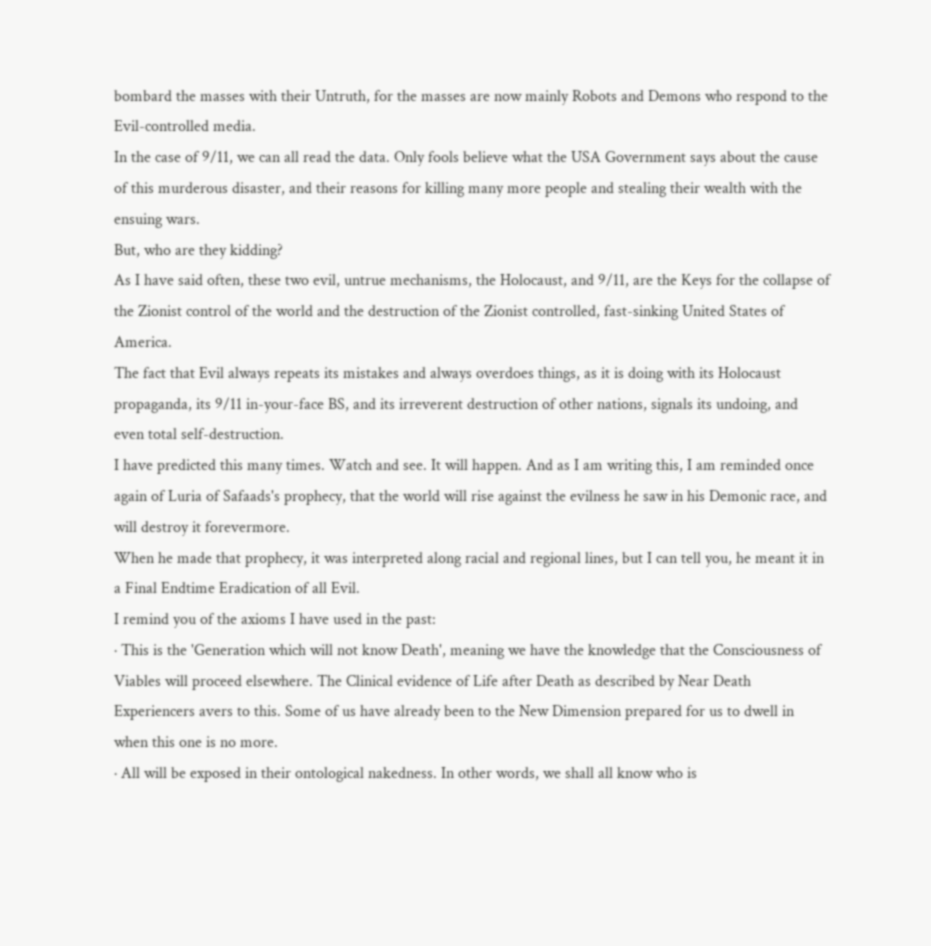bombard the masses with their Untruth, for the masses are now mainly Robots and Demons who respond to the Evil-controlled media.
In the case of 9/11, we can all read the data. Only fools believe what the USA Government says about the cause of this murderous disaster, and their reasons for killing many more people and stealing their wealth with the ensuing wars.
But, who are they kidding?
As I have said often, these two evil, untrue mechanisms, the Holocaust, and 9/11, are the Keys for the collapse of the Zionist control of the world and the destruction of the Zionist controlled, fast-sinking United States of America.
The fact that Evil always repeats its mistakes and always overdoes things, as it is doing with its Holocaust propaganda, its 9/11 in-your-face BS, and its irreverent destruction of other nations, signals its undoing, and even total self-destruction.
I have predicted this many times. Watch and see. It will happen. And as I am writing this, I am reminded once again of Luria of Safaads's prophecy, that the world will rise against the evilness he saw in his Demonic race, and will destroy it forevermore.
When he made that prophecy, it was interpreted along racial and regional lines, but I can tell you, he meant it in a Final Endtime Eradication of all Evil.
I remind you of the axioms I have used in the past:
· This is the 'Generation which will not know Death', meaning we have the knowledge that the Consciousness of Viables will proceed elsewhere. The Clinical evidence of Life after Death as described by Near Death Experiencers avers to this. Some of us have already been to the New Dimension prepared for us to dwell in when this one is no more.
· All will be exposed in their ontological nakedness. In other words, we shall all know who is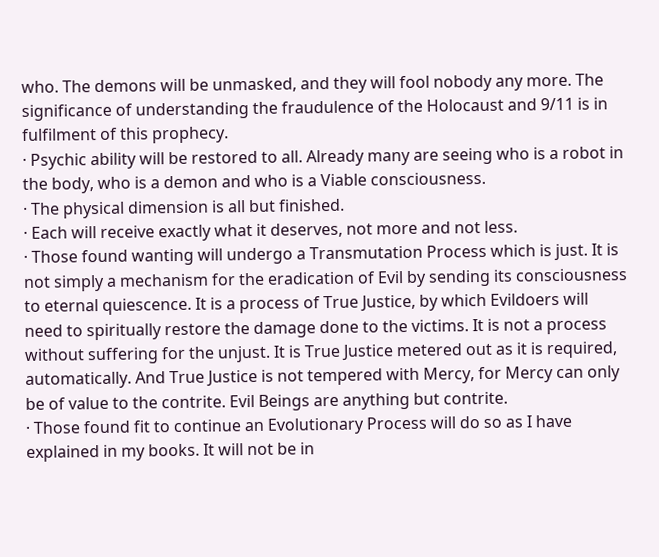who. The demons will be unmasked, and they will fool nobody any more. The significance of understanding the fraudulence of the Holocaust and 9/11 is in fulfilment of this prophecy.
· Psychic ability will be restored to all. Already many are seeing who is a robot in the body, who is a demon and who is a Viable consciousness.
· The physical dimension is all but finished.
· Each will receive exactly what it deserves, not more and not less.
· Those found wanting will undergo a Transmutation Process which is just. It is not simply a mechanism for the eradication of Evil by sending its consciousness to eternal quiescence. It is a process of True Justice, by which Evildoers will need to spiritually restore the damage done to the victims. It is not a process without suffering for the unjust. It is True Justice metered out as it is required, automatically. And True Justice is not tempered with Mercy, for Mercy can only be of value to the contrite. Evil Beings are anything but contrite.
· Those found fit to continue an Evolutionary Process will do so as I have explained in my books. It will not be in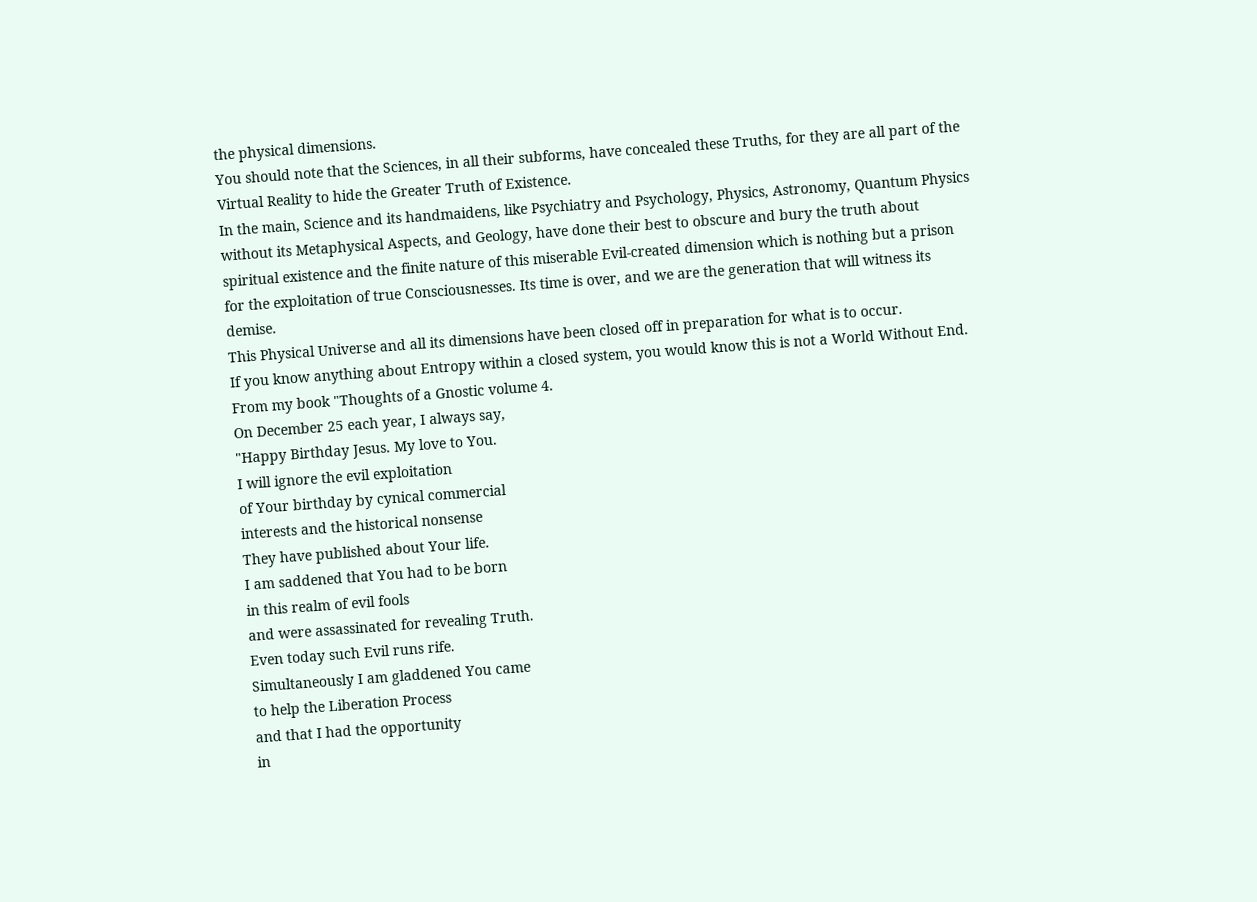the physical dimensions.
You should note that the Sciences, in all their subforms, have concealed these Truths, for they are all part of the Virtual Reality to hide the Greater Truth of Existence.
In the main, Science and its handmaidens, like Psychiatry and Psychology, Physics, Astronomy, Quantum Physics without its Metaphysical Aspects, and Geology, have done their best to obscure and bury the truth about spiritual existence and the finite nature of this miserable Evil-created dimension which is nothing but a prison for the exploitation of true Consciousnesses. Its time is over, and we are the generation that will witness its demise.
This Physical Universe and all its dimensions have been closed off in preparation for what is to occur.
If you know anything about Entropy within a closed system, you would know this is not a World Without End.
From my book "Thoughts of a Gnostic volume 4.
On December 25 each year, I always say,
"Happy Birthday Jesus. My love to You.
I will ignore the evil exploitation
of Your birthday by cynical commercial
interests and the historical nonsense
They have published about Your life.
I am saddened that You had to be born
in this realm of evil fools
and were assassinated for revealing Truth.
Even today such Evil runs rife.
Simultaneously I am gladdened You came
to help the Liberation Process
and that I had the opportunity
in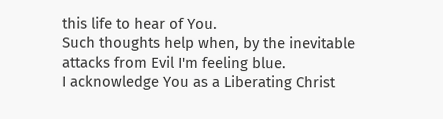this life to hear of You.
Such thoughts help when, by the inevitable
attacks from Evil I'm feeling blue.
I acknowledge You as a Liberating Christ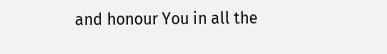and honour You in all the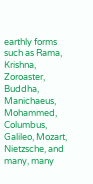earthly forms
such as Rama, Krishna, Zoroaster, Buddha, Manichaeus,
Mohammed, Columbus, Galileo, Mozart, Nietzsche, and
many, many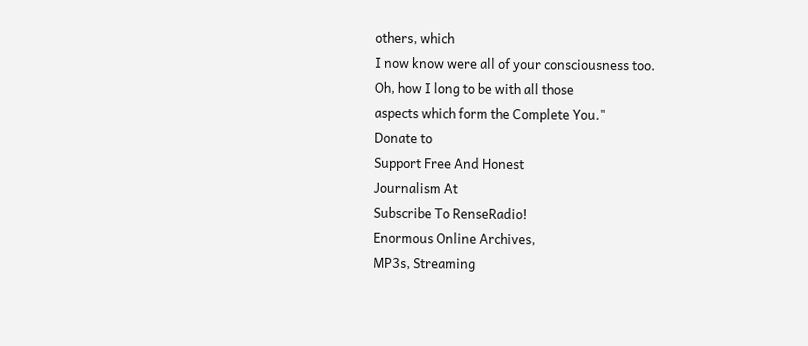others, which
I now know were all of your consciousness too.
Oh, how I long to be with all those
aspects which form the Complete You."
Donate to
Support Free And Honest
Journalism At
Subscribe To RenseRadio!
Enormous Online Archives,
MP3s, Streaming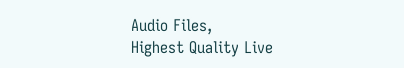Audio Files,
Highest Quality Live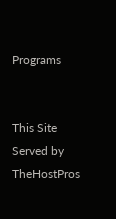Programs


This Site Served by TheHostPros